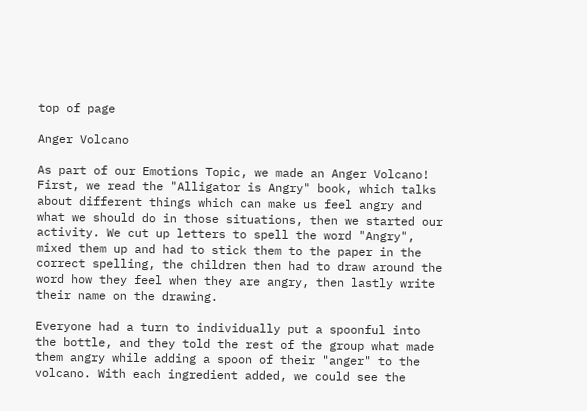top of page

Anger Volcano

As part of our Emotions Topic, we made an Anger Volcano! First, we read the "Alligator is Angry" book, which talks about different things which can make us feel angry and what we should do in those situations, then we started our activity. We cut up letters to spell the word "Angry", mixed them up and had to stick them to the paper in the correct spelling, the children then had to draw around the word how they feel when they are angry, then lastly write their name on the drawing.

Everyone had a turn to individually put a spoonful into the bottle, and they told the rest of the group what made them angry while adding a spoon of their "anger" to the volcano. With each ingredient added, we could see the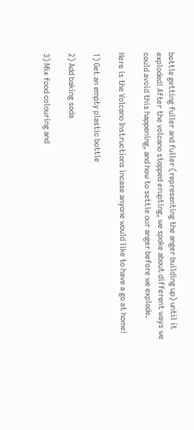bottle getting fuller and fuller (representing the anger building up) until it exploded! After the volcano stopped erupting, we spoke about different ways we could avoid this happening, and how to settle our anger before we explode.

Here is the Volcano Instructions incase anyone would like to have a go at home!

1) Get an empty plastic bottle

2) Add baking soda

3) Mix food colouring and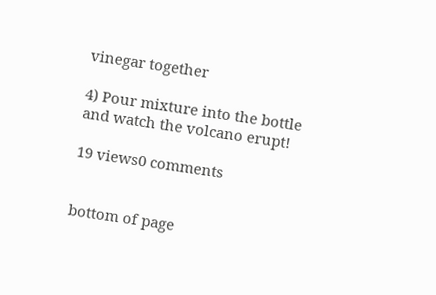vinegar together

4) Pour mixture into the bottle and watch the volcano erupt!

19 views0 comments


bottom of page